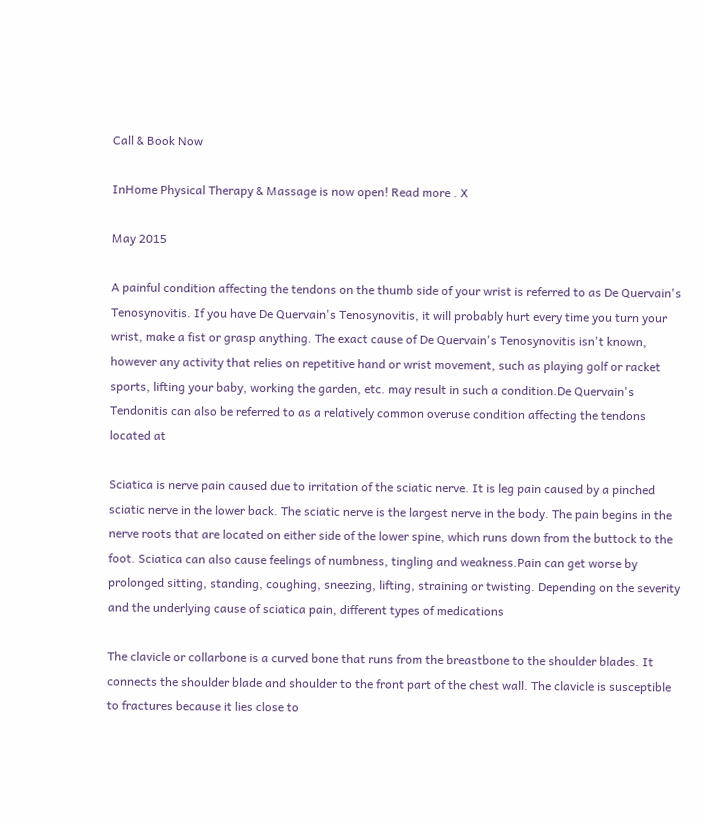Call & Book Now

InHome Physical Therapy & Massage is now open! Read more . X

May 2015

A painful condition affecting the tendons on the thumb side of your wrist is referred to as De Quervain's Tenosynovitis. If you have De Quervain's Tenosynovitis, it will probably hurt every time you turn your wrist, make a fist or grasp anything. The exact cause of De Quervain's Tenosynovitis isn't known, however any activity that relies on repetitive hand or wrist movement, such as playing golf or racket sports, lifting your baby, working the garden, etc. may result in such a condition.De Quervain's Tendonitis can also be referred to as a relatively common overuse condition affecting the tendons located at

Sciatica is nerve pain caused due to irritation of the sciatic nerve. It is leg pain caused by a pinched sciatic nerve in the lower back. The sciatic nerve is the largest nerve in the body. The pain begins in the nerve roots that are located on either side of the lower spine, which runs down from the buttock to the foot. Sciatica can also cause feelings of numbness, tingling and weakness.Pain can get worse by prolonged sitting, standing, coughing, sneezing, lifting, straining or twisting. Depending on the severity and the underlying cause of sciatica pain, different types of medications

The clavicle or collarbone is a curved bone that runs from the breastbone to the shoulder blades. It connects the shoulder blade and shoulder to the front part of the chest wall. The clavicle is susceptible to fractures because it lies close to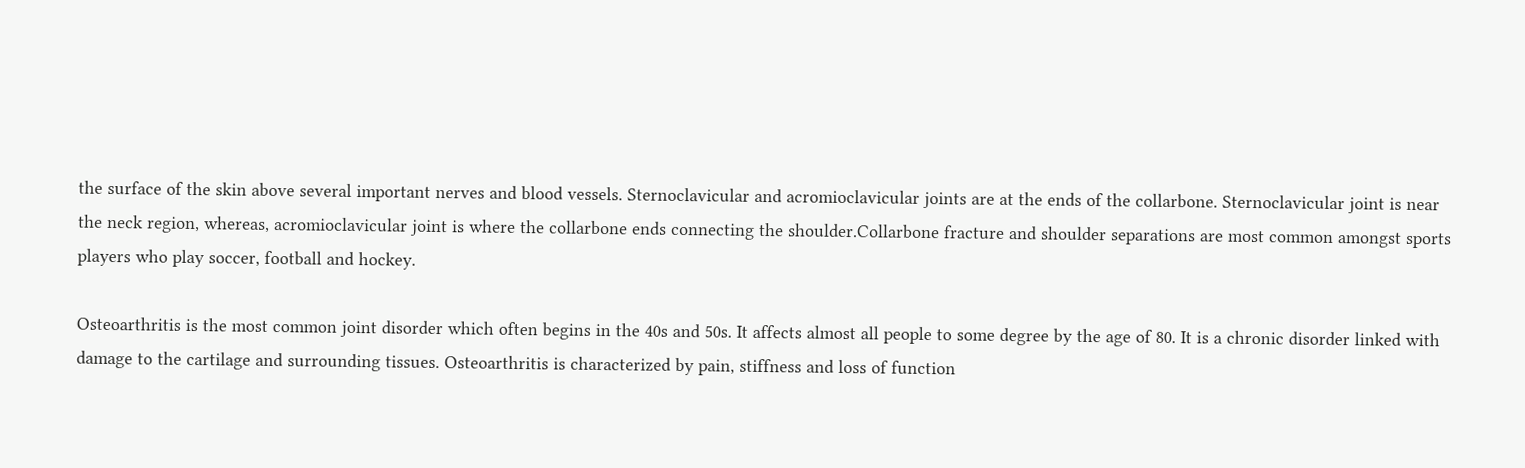the surface of the skin above several important nerves and blood vessels. Sternoclavicular and acromioclavicular joints are at the ends of the collarbone. Sternoclavicular joint is near the neck region, whereas, acromioclavicular joint is where the collarbone ends connecting the shoulder.Collarbone fracture and shoulder separations are most common amongst sports players who play soccer, football and hockey.

Osteoarthritis is the most common joint disorder which often begins in the 40s and 50s. It affects almost all people to some degree by the age of 80. It is a chronic disorder linked with damage to the cartilage and surrounding tissues. Osteoarthritis is characterized by pain, stiffness and loss of function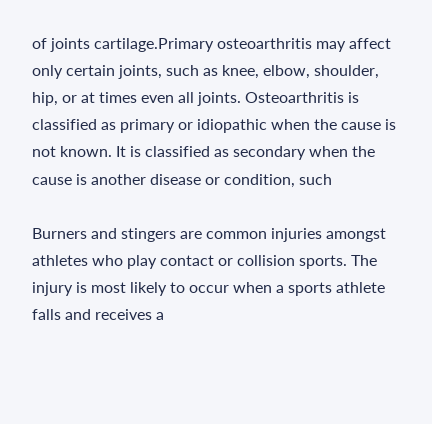of joints cartilage.Primary osteoarthritis may affect only certain joints, such as knee, elbow, shoulder, hip, or at times even all joints. Osteoarthritis is classified as primary or idiopathic when the cause is not known. It is classified as secondary when the cause is another disease or condition, such

Burners and stingers are common injuries amongst athletes who play contact or collision sports. The injury is most likely to occur when a sports athlete falls and receives a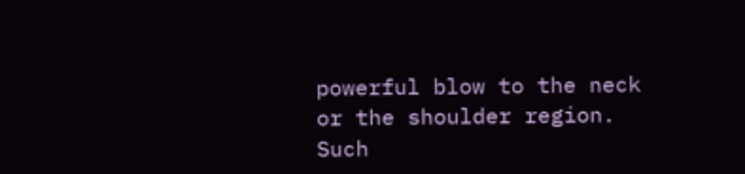powerful blow to the neck or the shoulder region. Such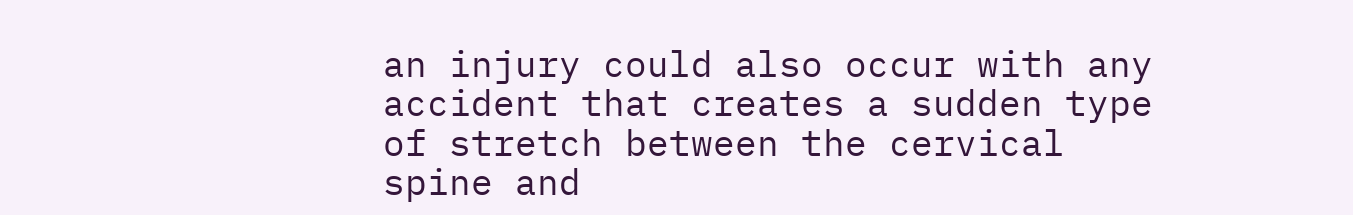an injury could also occur with any accident that creates a sudden type of stretch between the cervical spine and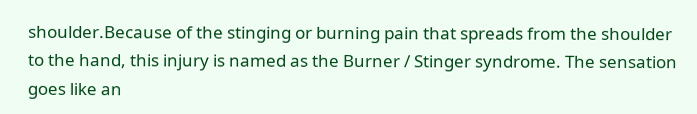shoulder.Because of the stinging or burning pain that spreads from the shoulder to the hand, this injury is named as the Burner / Stinger syndrome. The sensation goes like an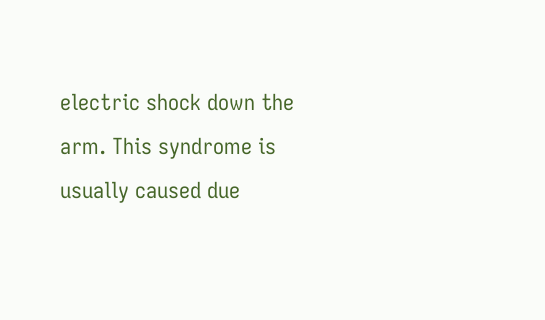electric shock down the arm. This syndrome is usually caused due